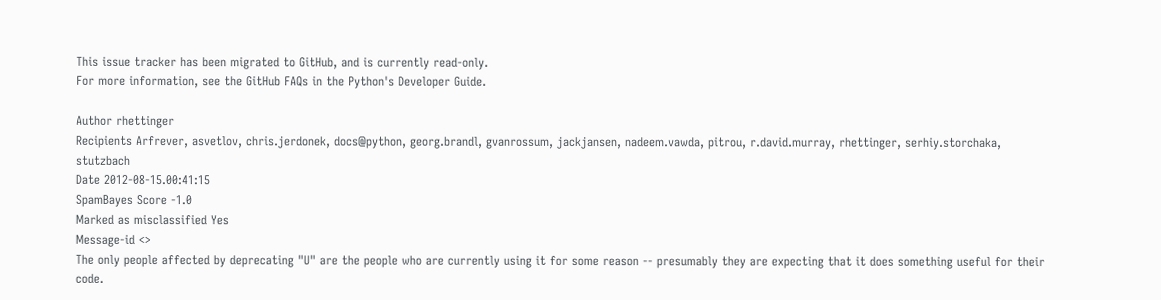This issue tracker has been migrated to GitHub, and is currently read-only.
For more information, see the GitHub FAQs in the Python's Developer Guide.

Author rhettinger
Recipients Arfrever, asvetlov, chris.jerdonek, docs@python, georg.brandl, gvanrossum, jackjansen, nadeem.vawda, pitrou, r.david.murray, rhettinger, serhiy.storchaka, stutzbach
Date 2012-08-15.00:41:15
SpamBayes Score -1.0
Marked as misclassified Yes
Message-id <>
The only people affected by deprecating "U" are the people who are currently using it for some reason -- presumably they are expecting that it does something useful for their code.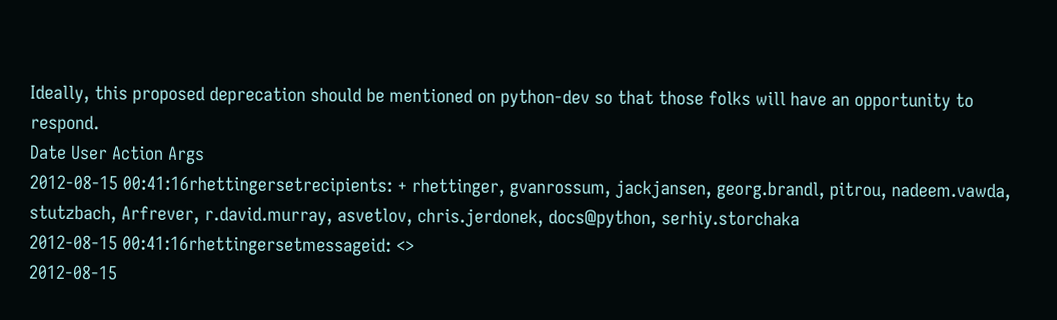Ideally, this proposed deprecation should be mentioned on python-dev so that those folks will have an opportunity to respond.
Date User Action Args
2012-08-15 00:41:16rhettingersetrecipients: + rhettinger, gvanrossum, jackjansen, georg.brandl, pitrou, nadeem.vawda, stutzbach, Arfrever, r.david.murray, asvetlov, chris.jerdonek, docs@python, serhiy.storchaka
2012-08-15 00:41:16rhettingersetmessageid: <>
2012-08-15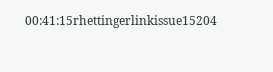00:41:15rhettingerlinkissue15204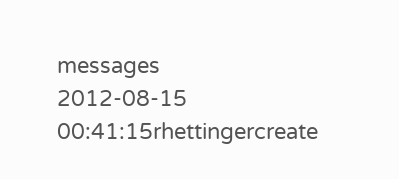messages
2012-08-15 00:41:15rhettingercreate